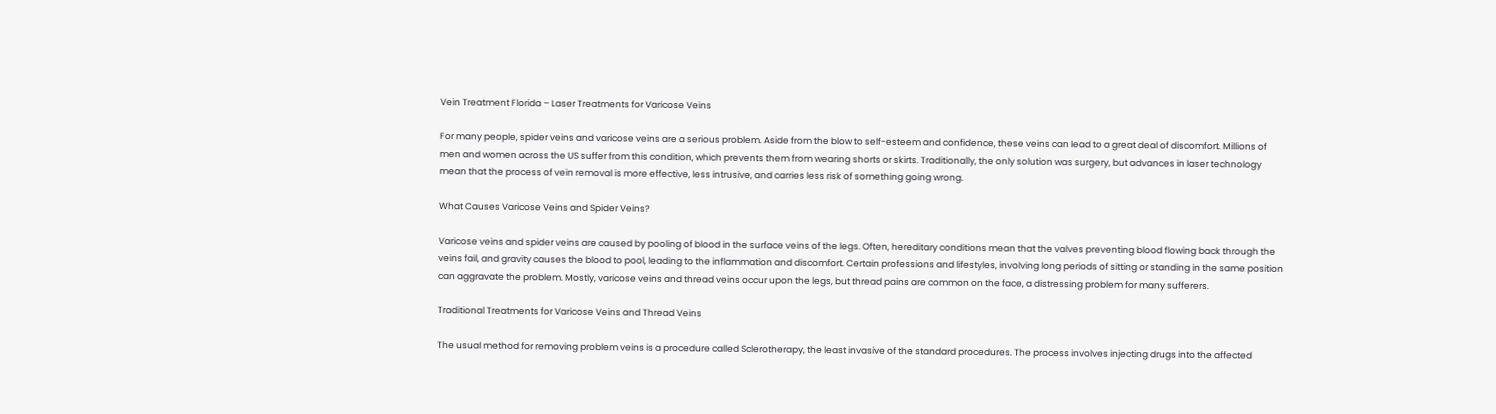Vein Treatment Florida – Laser Treatments for Varicose Veins

For many people, spider veins and varicose veins are a serious problem. Aside from the blow to self-esteem and confidence, these veins can lead to a great deal of discomfort. Millions of men and women across the US suffer from this condition, which prevents them from wearing shorts or skirts. Traditionally, the only solution was surgery, but advances in laser technology mean that the process of vein removal is more effective, less intrusive, and carries less risk of something going wrong.

What Causes Varicose Veins and Spider Veins?

Varicose veins and spider veins are caused by pooling of blood in the surface veins of the legs. Often, hereditary conditions mean that the valves preventing blood flowing back through the veins fail, and gravity causes the blood to pool, leading to the inflammation and discomfort. Certain professions and lifestyles, involving long periods of sitting or standing in the same position can aggravate the problem. Mostly, varicose veins and thread veins occur upon the legs, but thread pains are common on the face, a distressing problem for many sufferers.

Traditional Treatments for Varicose Veins and Thread Veins

The usual method for removing problem veins is a procedure called Sclerotherapy, the least invasive of the standard procedures. The process involves injecting drugs into the affected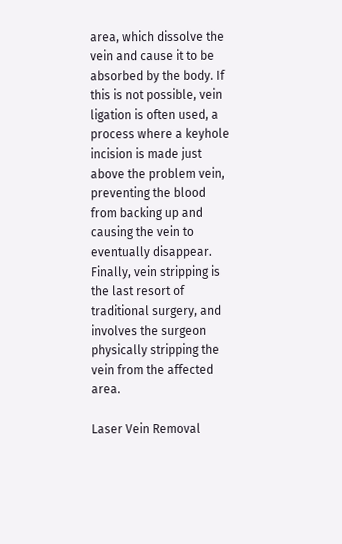area, which dissolve the vein and cause it to be absorbed by the body. If this is not possible, vein ligation is often used, a process where a keyhole incision is made just above the problem vein, preventing the blood from backing up and causing the vein to eventually disappear. Finally, vein stripping is the last resort of traditional surgery, and involves the surgeon physically stripping the vein from the affected area.

Laser Vein Removal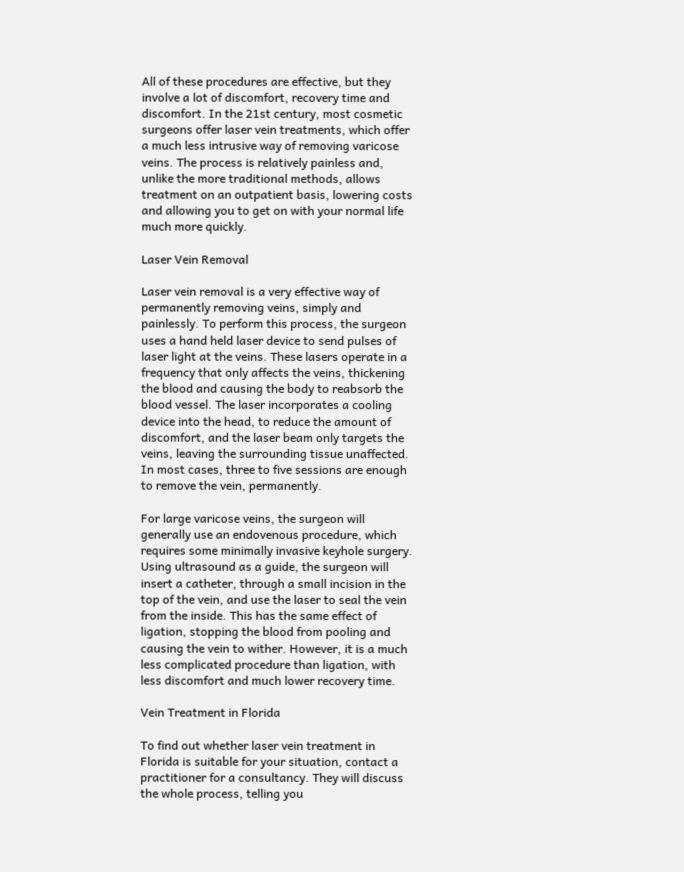All of these procedures are effective, but they involve a lot of discomfort, recovery time and discomfort. In the 21st century, most cosmetic surgeons offer laser vein treatments, which offer a much less intrusive way of removing varicose veins. The process is relatively painless and, unlike the more traditional methods, allows treatment on an outpatient basis, lowering costs and allowing you to get on with your normal life much more quickly.

Laser Vein Removal

Laser vein removal is a very effective way of permanently removing veins, simply and painlessly. To perform this process, the surgeon uses a hand held laser device to send pulses of laser light at the veins. These lasers operate in a frequency that only affects the veins, thickening the blood and causing the body to reabsorb the blood vessel. The laser incorporates a cooling device into the head, to reduce the amount of discomfort, and the laser beam only targets the veins, leaving the surrounding tissue unaffected. In most cases, three to five sessions are enough to remove the vein, permanently.

For large varicose veins, the surgeon will generally use an endovenous procedure, which requires some minimally invasive keyhole surgery. Using ultrasound as a guide, the surgeon will insert a catheter, through a small incision in the top of the vein, and use the laser to seal the vein from the inside. This has the same effect of ligation, stopping the blood from pooling and causing the vein to wither. However, it is a much less complicated procedure than ligation, with less discomfort and much lower recovery time.

Vein Treatment in Florida

To find out whether laser vein treatment in Florida is suitable for your situation, contact a practitioner for a consultancy. They will discuss the whole process, telling you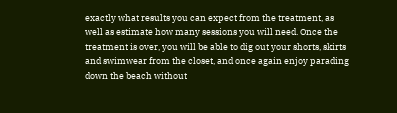exactly what results you can expect from the treatment, as well as estimate how many sessions you will need. Once the treatment is over, you will be able to dig out your shorts, skirts and swimwear from the closet, and once again enjoy parading down the beach without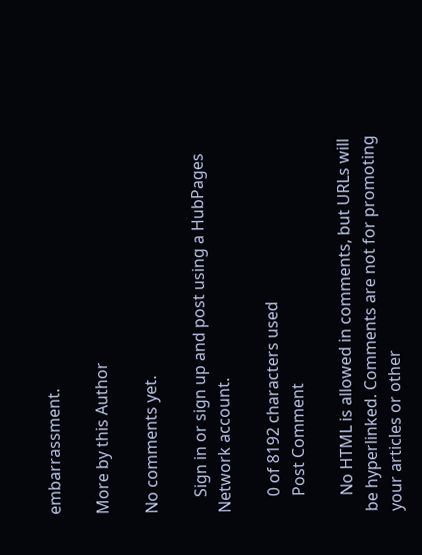embarrassment.

More by this Author

No comments yet.

    Sign in or sign up and post using a HubPages Network account.

    0 of 8192 characters used
    Post Comment

    No HTML is allowed in comments, but URLs will be hyperlinked. Comments are not for promoting your articles or other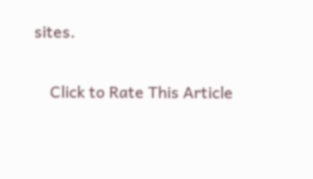sites.

    Click to Rate This Article